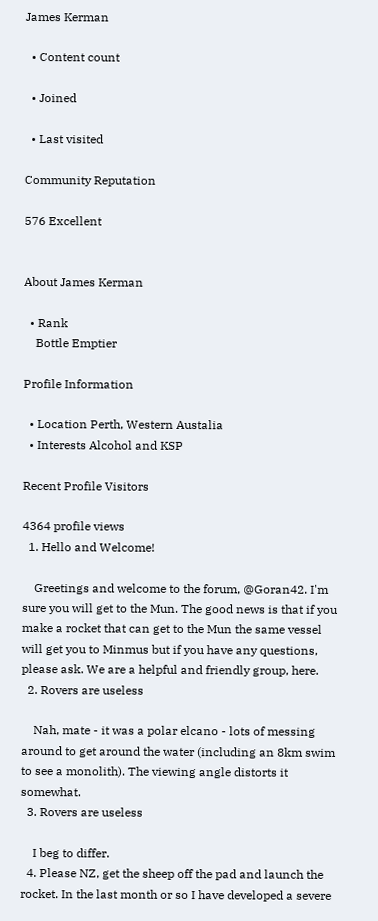James Kerman

  • Content count

  • Joined

  • Last visited

Community Reputation

576 Excellent


About James Kerman

  • Rank
    Bottle Emptier

Profile Information

  • Location Perth, Western Austalia
  • Interests Alcohol and KSP

Recent Profile Visitors

4364 profile views
  1. Hello and Welcome!

    Greetings and welcome to the forum, @Goran42. I'm sure you will get to the Mun. The good news is that if you make a rocket that can get to the Mun the same vessel will get you to Minmus but if you have any questions, please ask. We are a helpful and friendly group, here.
  2. Rovers are useless

    Nah, mate - it was a polar elcano - lots of messing around to get around the water (including an 8km swim to see a monolith). The viewing angle distorts it somewhat.
  3. Rovers are useless

    I beg to differ.
  4. Please NZ, get the sheep off the pad and launch the rocket. In the last month or so I have developed a severe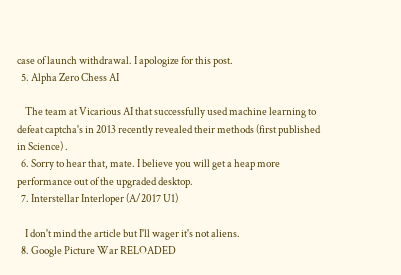case of launch withdrawal. I apologize for this post.
  5. Alpha Zero Chess AI

    The team at Vicarious AI that successfully used machine learning to defeat captcha's in 2013 recently revealed their methods (first published in Science) .
  6. Sorry to hear that, mate. I believe you will get a heap more performance out of the upgraded desktop.
  7. Interstellar Interloper (A/2017 U1)

    I don't mind the article but I'll wager it's not aliens.
  8. Google Picture War RELOADED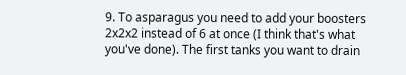9. To asparagus you need to add your boosters 2x2x2 instead of 6 at once (I think that's what you've done). The first tanks you want to drain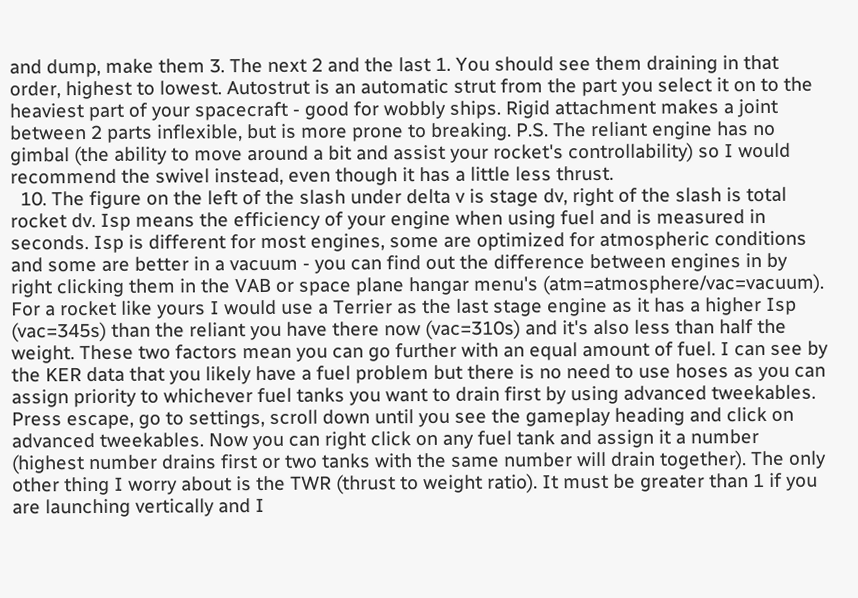and dump, make them 3. The next 2 and the last 1. You should see them draining in that order, highest to lowest. Autostrut is an automatic strut from the part you select it on to the heaviest part of your spacecraft - good for wobbly ships. Rigid attachment makes a joint between 2 parts inflexible, but is more prone to breaking. P.S. The reliant engine has no gimbal (the ability to move around a bit and assist your rocket's controllability) so I would recommend the swivel instead, even though it has a little less thrust.
  10. The figure on the left of the slash under delta v is stage dv, right of the slash is total rocket dv. Isp means the efficiency of your engine when using fuel and is measured in seconds. Isp is different for most engines, some are optimized for atmospheric conditions and some are better in a vacuum - you can find out the difference between engines in by right clicking them in the VAB or space plane hangar menu's (atm=atmosphere/vac=vacuum). For a rocket like yours I would use a Terrier as the last stage engine as it has a higher Isp (vac=345s) than the reliant you have there now (vac=310s) and it's also less than half the weight. These two factors mean you can go further with an equal amount of fuel. I can see by the KER data that you likely have a fuel problem but there is no need to use hoses as you can assign priority to whichever fuel tanks you want to drain first by using advanced tweekables. Press escape, go to settings, scroll down until you see the gameplay heading and click on advanced tweekables. Now you can right click on any fuel tank and assign it a number (highest number drains first or two tanks with the same number will drain together). The only other thing I worry about is the TWR (thrust to weight ratio). It must be greater than 1 if you are launching vertically and I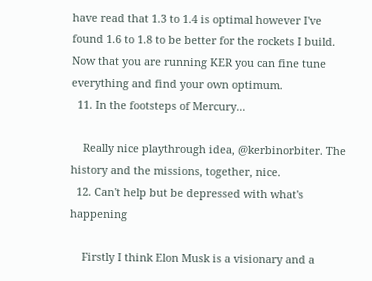have read that 1.3 to 1.4 is optimal however I've found 1.6 to 1.8 to be better for the rockets I build. Now that you are running KER you can fine tune everything and find your own optimum.
  11. In the footsteps of Mercury...

    Really nice playthrough idea, @kerbinorbiter. The history and the missions, together, nice.
  12. Can't help but be depressed with what's happening

    Firstly I think Elon Musk is a visionary and a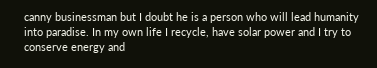canny businessman but I doubt he is a person who will lead humanity into paradise. In my own life I recycle, have solar power and I try to conserve energy and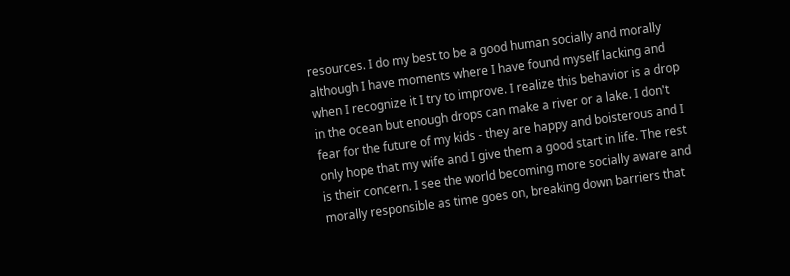resources. I do my best to be a good human socially and morally although I have moments where I have found myself lacking and when I recognize it I try to improve. I realize this behavior is a drop in the ocean but enough drops can make a river or a lake. I don't fear for the future of my kids - they are happy and boisterous and I only hope that my wife and I give them a good start in life. The rest is their concern. I see the world becoming more socially aware and morally responsible as time goes on, breaking down barriers that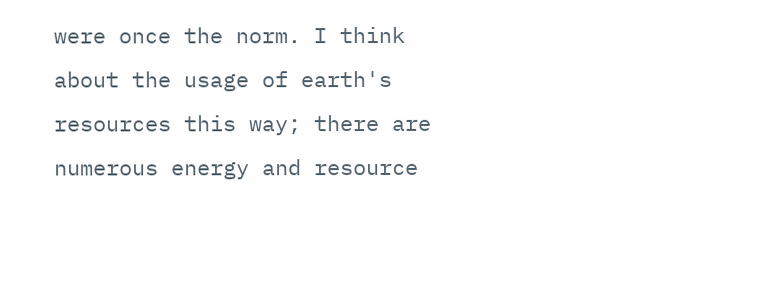were once the norm. I think about the usage of earth's resources this way; there are numerous energy and resource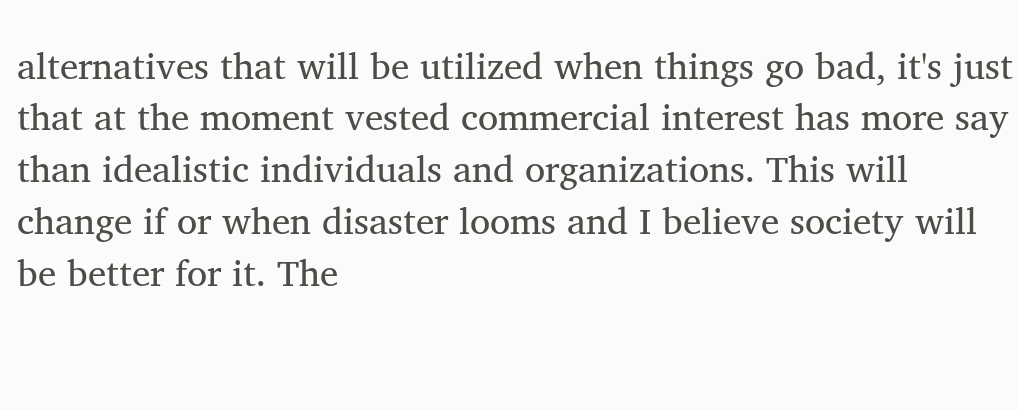alternatives that will be utilized when things go bad, it's just that at the moment vested commercial interest has more say than idealistic individuals and organizations. This will change if or when disaster looms and I believe society will be better for it. The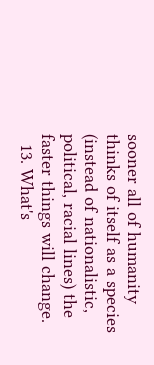sooner all of humanity thinks of itself as a species (instead of nationalistic, political, racial lines) the faster things will change.
  13. What's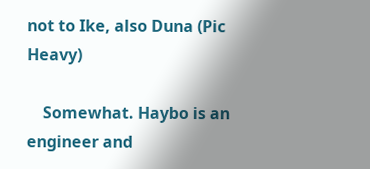not to Ike, also Duna (Pic Heavy)

    Somewhat. Haybo is an engineer and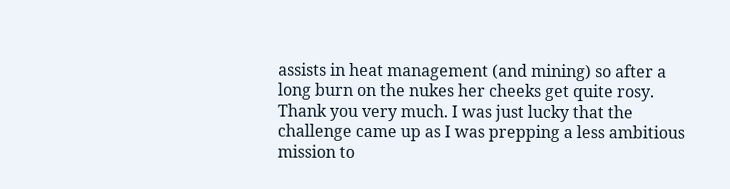assists in heat management (and mining) so after a long burn on the nukes her cheeks get quite rosy. Thank you very much. I was just lucky that the challenge came up as I was prepping a less ambitious mission to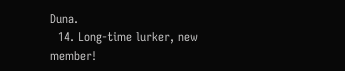Duna.
  14. Long-time lurker, new member!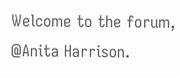Welcome to the forum, @Anita Harrison.